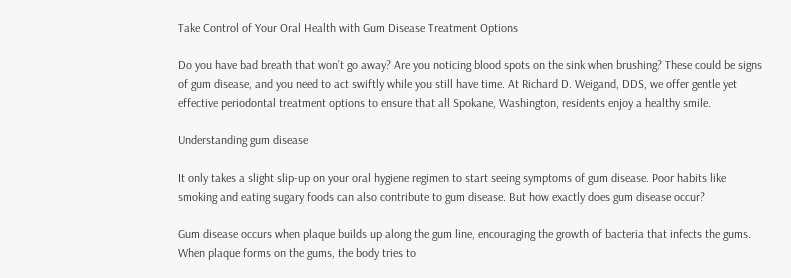Take Control of Your Oral Health with Gum Disease Treatment Options

Do you have bad breath that won’t go away? Are you noticing blood spots on the sink when brushing? These could be signs of gum disease, and you need to act swiftly while you still have time. At Richard D. Weigand, DDS, we offer gentle yet effective periodontal treatment options to ensure that all Spokane, Washington, residents enjoy a healthy smile.

Understanding gum disease

It only takes a slight slip-up on your oral hygiene regimen to start seeing symptoms of gum disease. Poor habits like smoking and eating sugary foods can also contribute to gum disease. But how exactly does gum disease occur?

Gum disease occurs when plaque builds up along the gum line, encouraging the growth of bacteria that infects the gums. When plaque forms on the gums, the body tries to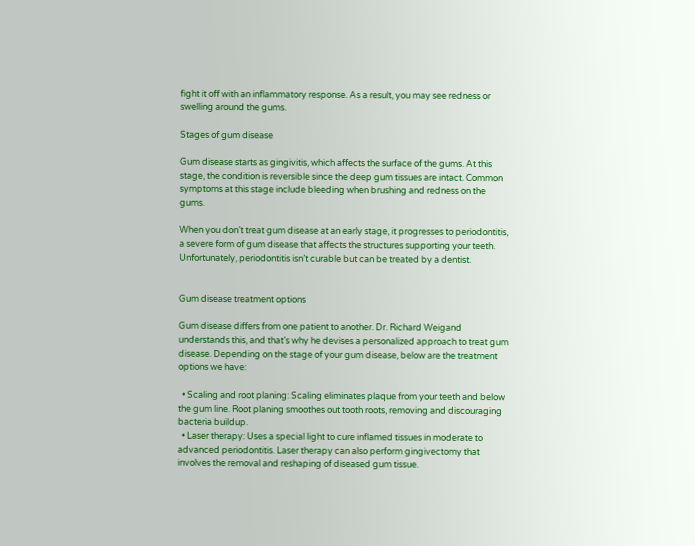fight it off with an inflammatory response. As a result, you may see redness or swelling around the gums.

Stages of gum disease

Gum disease starts as gingivitis, which affects the surface of the gums. At this stage, the condition is reversible since the deep gum tissues are intact. Common symptoms at this stage include bleeding when brushing and redness on the gums.

When you don’t treat gum disease at an early stage, it progresses to periodontitis, a severe form of gum disease that affects the structures supporting your teeth. Unfortunately, periodontitis isn’t curable but can be treated by a dentist.


Gum disease treatment options

Gum disease differs from one patient to another. Dr. Richard Weigand understands this, and that’s why he devises a personalized approach to treat gum disease. Depending on the stage of your gum disease, below are the treatment options we have:

  • Scaling and root planing: Scaling eliminates plaque from your teeth and below the gum line. Root planing smoothes out tooth roots, removing and discouraging bacteria buildup.
  • Laser therapy: Uses a special light to cure inflamed tissues in moderate to advanced periodontitis. Laser therapy can also perform gingivectomy that involves the removal and reshaping of diseased gum tissue.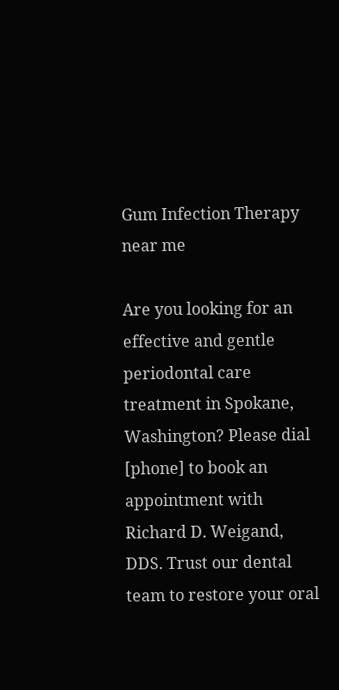Gum Infection Therapy near me

Are you looking for an effective and gentle periodontal care treatment in Spokane, Washington? Please dial [phone] to book an appointment with Richard D. Weigand, DDS. Trust our dental team to restore your oral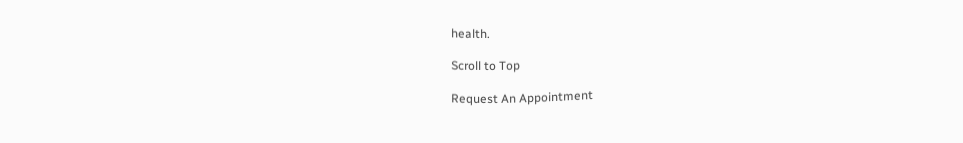health.

Scroll to Top

Request An Appointment